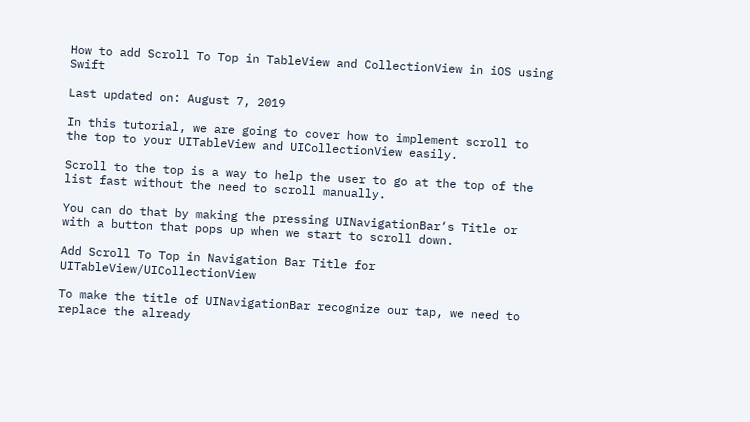How to add Scroll To Top in TableView and CollectionView in iOS using Swift

Last updated on: August 7, 2019

In this tutorial, we are going to cover how to implement scroll to the top to your UITableView and UICollectionView easily.

Scroll to the top is a way to help the user to go at the top of the list fast without the need to scroll manually.

You can do that by making the pressing UINavigationBar‘s Title or with a button that pops up when we start to scroll down.

Add Scroll To Top in Navigation Bar Title for UITableView/UICollectionView

To make the title of UINavigationBar recognize our tap, we need to replace the already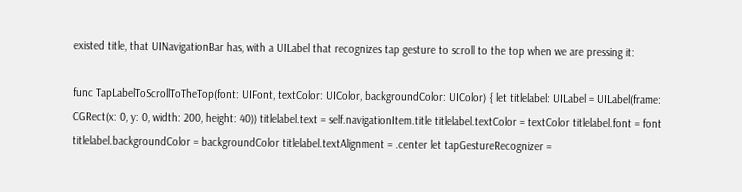existed title, that UINavigationBar has, with a UILabel that recognizes tap gesture to scroll to the top when we are pressing it:

func TapLabelToScrollToTheTop(font: UIFont, textColor: UIColor, backgroundColor: UIColor) { let titlelabel: UILabel = UILabel(frame: CGRect(x: 0, y: 0, width: 200, height: 40)) titlelabel.text = self.navigationItem.title titlelabel.textColor = textColor titlelabel.font = font titlelabel.backgroundColor = backgroundColor titlelabel.textAlignment = .center let tapGestureRecognizer =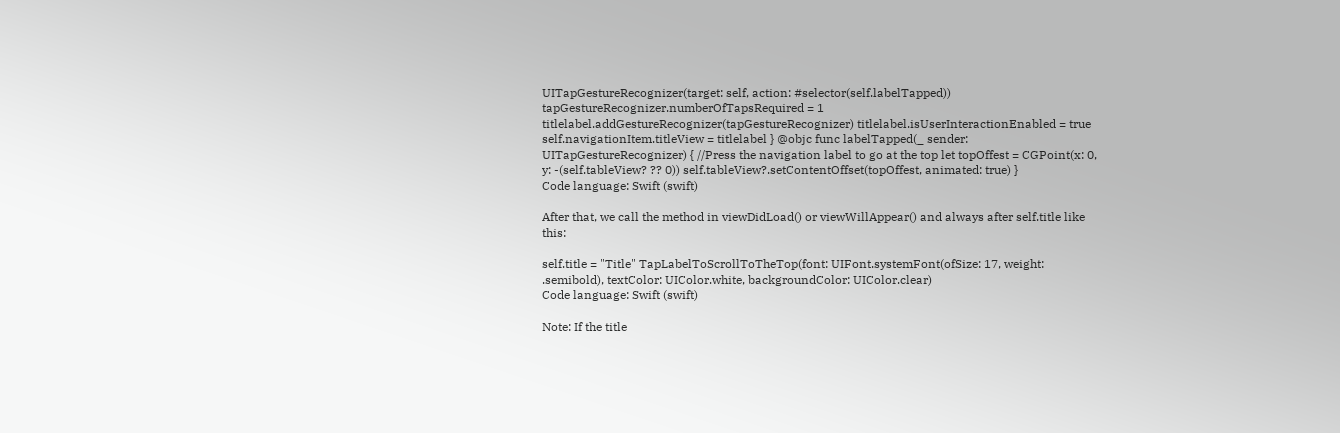UITapGestureRecognizer(target: self, action: #selector(self.labelTapped)) tapGestureRecognizer.numberOfTapsRequired = 1 titlelabel.addGestureRecognizer(tapGestureRecognizer) titlelabel.isUserInteractionEnabled = true self.navigationItem.titleView = titlelabel } @objc func labelTapped(_ sender: UITapGestureRecognizer) { //Press the navigation label to go at the top let topOffest = CGPoint(x: 0, y: -(self.tableView? ?? 0)) self.tableView?.setContentOffset(topOffest, animated: true) }
Code language: Swift (swift)

After that, we call the method in viewDidLoad() or viewWillAppear() and always after self.title like this:

self.title = "Title" TapLabelToScrollToTheTop(font: UIFont.systemFont(ofSize: 17, weight: .semibold), textColor: UIColor.white, backgroundColor: UIColor.clear)
Code language: Swift (swift)

Note: If the title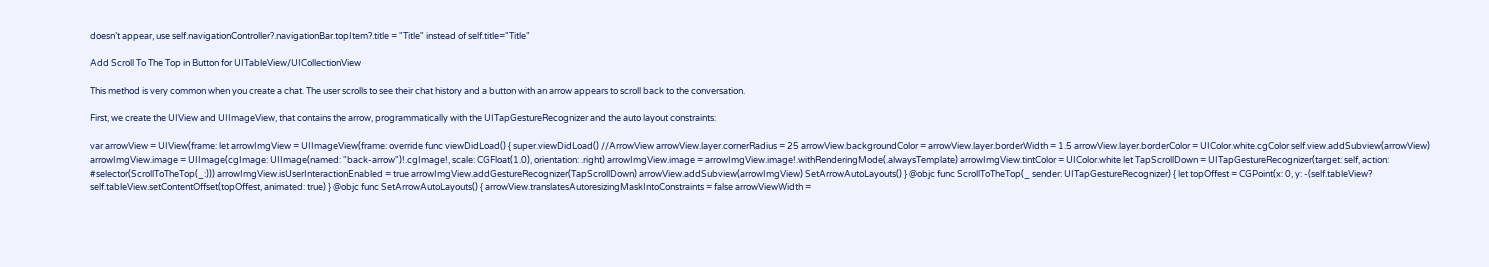doesn’t appear, use self.navigationController?.navigationBar.topItem?.title = "Title" instead of self.title="Title"

Add Scroll To The Top in Button for UITableView/UICollectionView

This method is very common when you create a chat. The user scrolls to see their chat history and a button with an arrow appears to scroll back to the conversation.

First, we create the UIView and UIImageView, that contains the arrow, programmatically with the UITapGestureRecognizer and the auto layout constraints:

var arrowView = UIView(frame: let arrowImgView = UIImageView(frame: override func viewDidLoad() { super.viewDidLoad() //ArrowView arrowView.layer.cornerRadius = 25 arrowView.backgroundColor = arrowView.layer.borderWidth = 1.5 arrowView.layer.borderColor = UIColor.white.cgColor self.view.addSubview(arrowView) arrowImgView.image = UIImage(cgImage: UIImage(named: "back-arrow")!.cgImage!, scale: CGFloat(1.0), orientation: .right) arrowImgView.image = arrowImgView.image!.withRenderingMode(.alwaysTemplate) arrowImgView.tintColor = UIColor.white let TapScrollDown = UITapGestureRecognizer(target: self, action: #selector(ScrollToTheTop(_:))) arrowImgView.isUserInteractionEnabled = true arrowImgView.addGestureRecognizer(TapScrollDown) arrowView.addSubview(arrowImgView) SetArrowAutoLayouts() } @objc func ScrollToTheTop(_ sender: UITapGestureRecognizer) { let topOffest = CGPoint(x: 0, y: -(self.tableView? self.tableView.setContentOffset(topOffest, animated: true) } @objc func SetArrowAutoLayouts() { arrowView.translatesAutoresizingMaskIntoConstraints = false arrowViewWidth =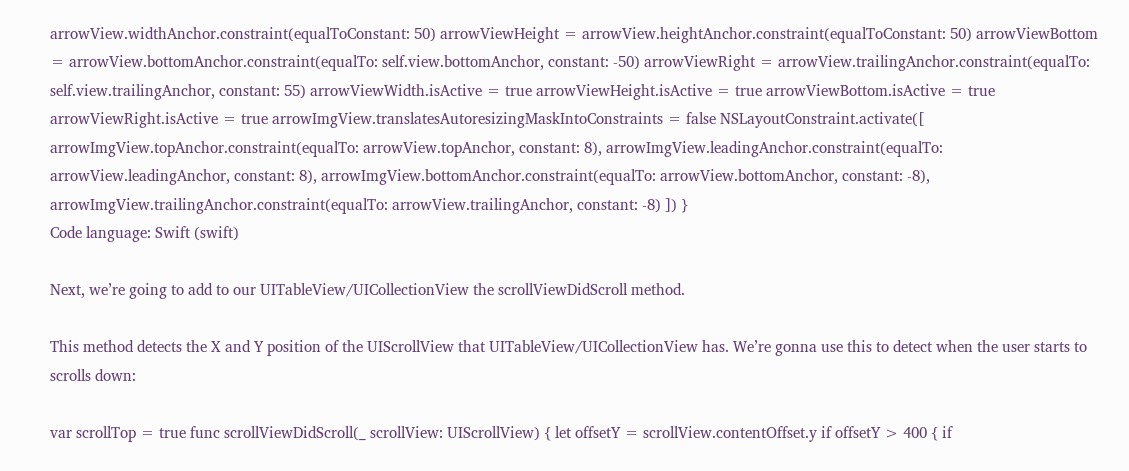arrowView.widthAnchor.constraint(equalToConstant: 50) arrowViewHeight = arrowView.heightAnchor.constraint(equalToConstant: 50) arrowViewBottom = arrowView.bottomAnchor.constraint(equalTo: self.view.bottomAnchor, constant: -50) arrowViewRight = arrowView.trailingAnchor.constraint(equalTo: self.view.trailingAnchor, constant: 55) arrowViewWidth.isActive = true arrowViewHeight.isActive = true arrowViewBottom.isActive = true arrowViewRight.isActive = true arrowImgView.translatesAutoresizingMaskIntoConstraints = false NSLayoutConstraint.activate([ arrowImgView.topAnchor.constraint(equalTo: arrowView.topAnchor, constant: 8), arrowImgView.leadingAnchor.constraint(equalTo: arrowView.leadingAnchor, constant: 8), arrowImgView.bottomAnchor.constraint(equalTo: arrowView.bottomAnchor, constant: -8), arrowImgView.trailingAnchor.constraint(equalTo: arrowView.trailingAnchor, constant: -8) ]) }
Code language: Swift (swift)

Next, we’re going to add to our UITableView/UICollectionView the scrollViewDidScroll method.

This method detects the X and Y position of the UIScrollView that UITableView/UICollectionView has. We’re gonna use this to detect when the user starts to scrolls down:

var scrollTop = true func scrollViewDidScroll(_ scrollView: UIScrollView) { let offsetY = scrollView.contentOffset.y if offsetY > 400 { if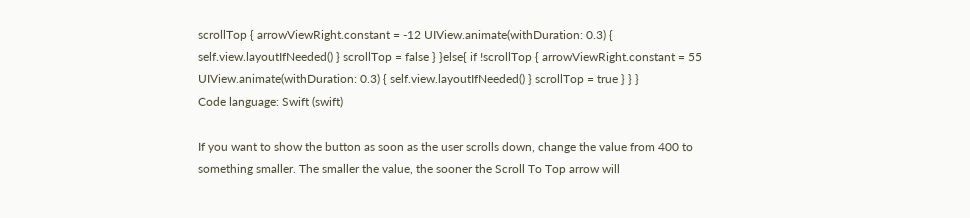scrollTop { arrowViewRight.constant = -12 UIView.animate(withDuration: 0.3) { self.view.layoutIfNeeded() } scrollTop = false } }else{ if !scrollTop { arrowViewRight.constant = 55 UIView.animate(withDuration: 0.3) { self.view.layoutIfNeeded() } scrollTop = true } } }
Code language: Swift (swift)

If you want to show the button as soon as the user scrolls down, change the value from 400 to something smaller. The smaller the value, the sooner the Scroll To Top arrow will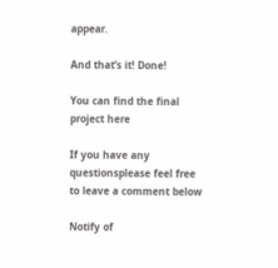appear.

And that’s it! Done!

You can find the final project here

If you have any questionsplease feel free to leave a comment below

Notify of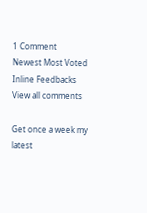1 Comment
Newest Most Voted
Inline Feedbacks
View all comments

Get once a week my latest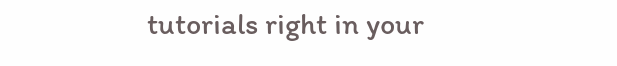tutorials right in your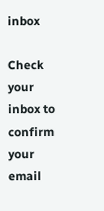inbox

Check your inbox to confirm your email